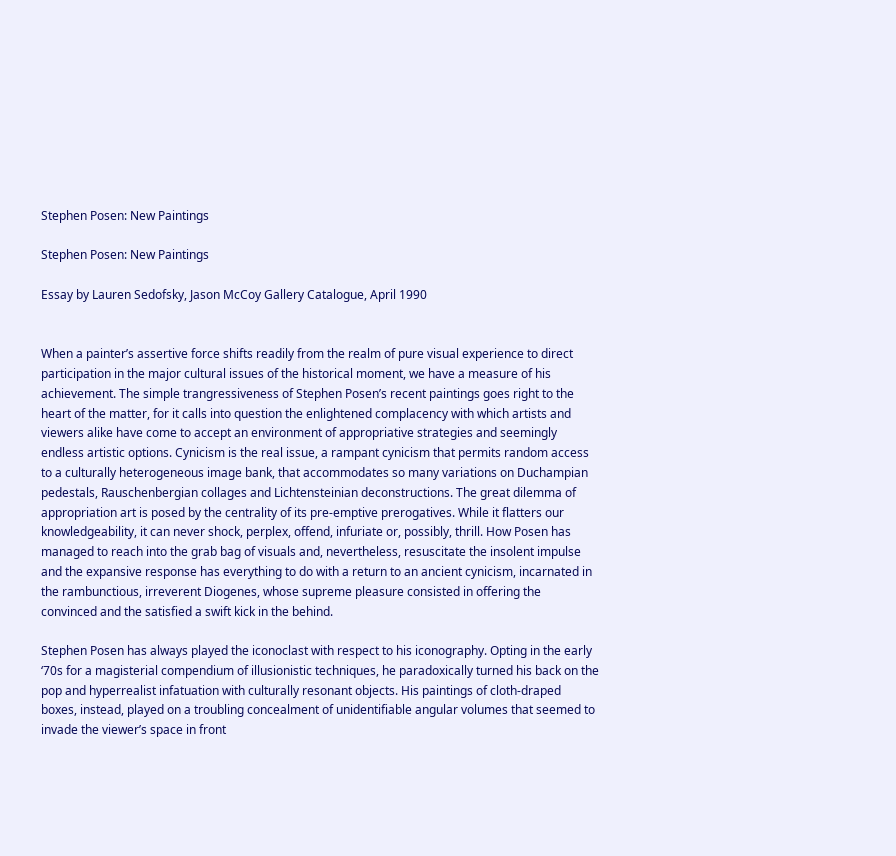Stephen Posen: New Paintings

Stephen Posen: New Paintings

Essay by Lauren Sedofsky, Jason McCoy Gallery Catalogue, April 1990


When a painter’s assertive force shifts readily from the realm of pure visual experience to direct participation in the major cultural issues of the historical moment, we have a measure of his achievement. The simple trangressiveness of Stephen Posen’s recent paintings goes right to the heart of the matter, for it calls into question the enlightened complacency with which artists and viewers alike have come to accept an environment of appropriative strategies and seemingly endless artistic options. Cynicism is the real issue, a rampant cynicism that permits random access to a culturally heterogeneous image bank, that accommodates so many variations on Duchampian pedestals, Rauschenbergian collages and Lichtensteinian deconstructions. The great dilemma of appropriation art is posed by the centrality of its pre-emptive prerogatives. While it flatters our knowledgeability, it can never shock, perplex, offend, infuriate or, possibly, thrill. How Posen has managed to reach into the grab bag of visuals and, nevertheless, resuscitate the insolent impulse and the expansive response has everything to do with a return to an ancient cynicism, incarnated in the rambunctious, irreverent Diogenes, whose supreme pleasure consisted in offering the convinced and the satisfied a swift kick in the behind.

Stephen Posen has always played the iconoclast with respect to his iconography. Opting in the early ‘70s for a magisterial compendium of illusionistic techniques, he paradoxically turned his back on the pop and hyperrealist infatuation with culturally resonant objects. His paintings of cloth-draped boxes, instead, played on a troubling concealment of unidentifiable angular volumes that seemed to invade the viewer’s space in front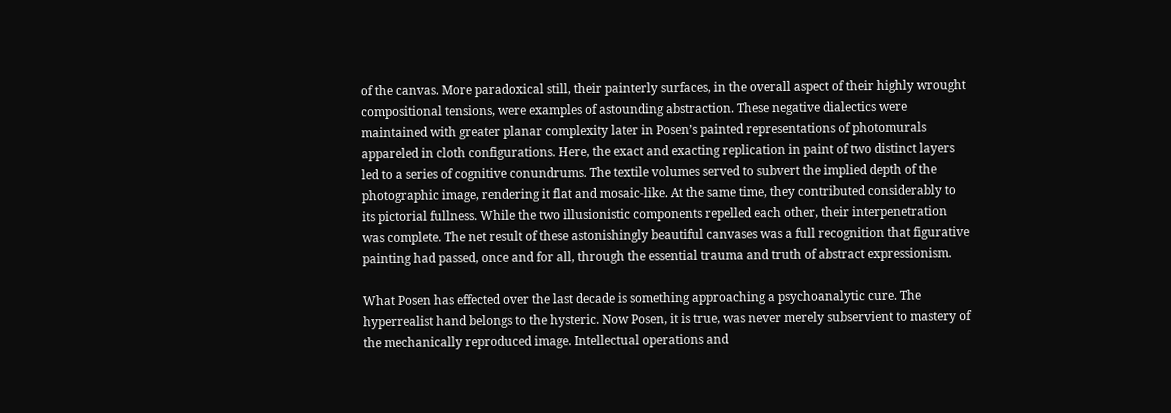of the canvas. More paradoxical still, their painterly surfaces, in the overall aspect of their highly wrought compositional tensions, were examples of astounding abstraction. These negative dialectics were maintained with greater planar complexity later in Posen’s painted representations of photomurals appareled in cloth configurations. Here, the exact and exacting replication in paint of two distinct layers led to a series of cognitive conundrums. The textile volumes served to subvert the implied depth of the photographic image, rendering it flat and mosaic-like. At the same time, they contributed considerably to its pictorial fullness. While the two illusionistic components repelled each other, their interpenetration was complete. The net result of these astonishingly beautiful canvases was a full recognition that figurative painting had passed, once and for all, through the essential trauma and truth of abstract expressionism.

What Posen has effected over the last decade is something approaching a psychoanalytic cure. The hyperrealist hand belongs to the hysteric. Now Posen, it is true, was never merely subservient to mastery of the mechanically reproduced image. Intellectual operations and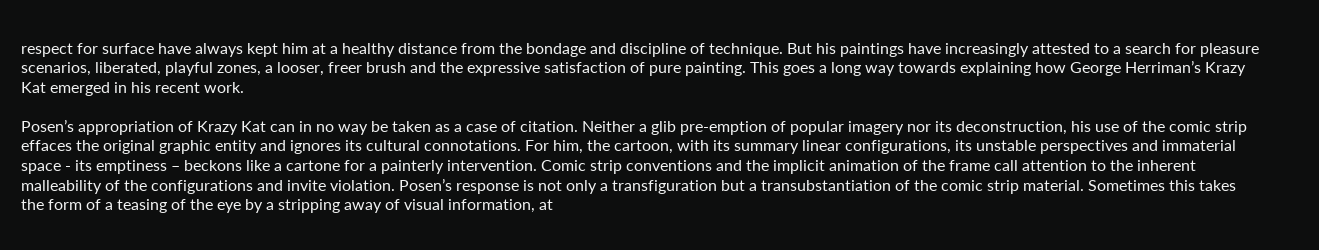respect for surface have always kept him at a healthy distance from the bondage and discipline of technique. But his paintings have increasingly attested to a search for pleasure scenarios, liberated, playful zones, a looser, freer brush and the expressive satisfaction of pure painting. This goes a long way towards explaining how George Herriman’s Krazy Kat emerged in his recent work.

Posen’s appropriation of Krazy Kat can in no way be taken as a case of citation. Neither a glib pre-emption of popular imagery nor its deconstruction, his use of the comic strip effaces the original graphic entity and ignores its cultural connotations. For him, the cartoon, with its summary linear configurations, its unstable perspectives and immaterial space - its emptiness – beckons like a cartone for a painterly intervention. Comic strip conventions and the implicit animation of the frame call attention to the inherent malleability of the configurations and invite violation. Posen’s response is not only a transfiguration but a transubstantiation of the comic strip material. Sometimes this takes the form of a teasing of the eye by a stripping away of visual information, at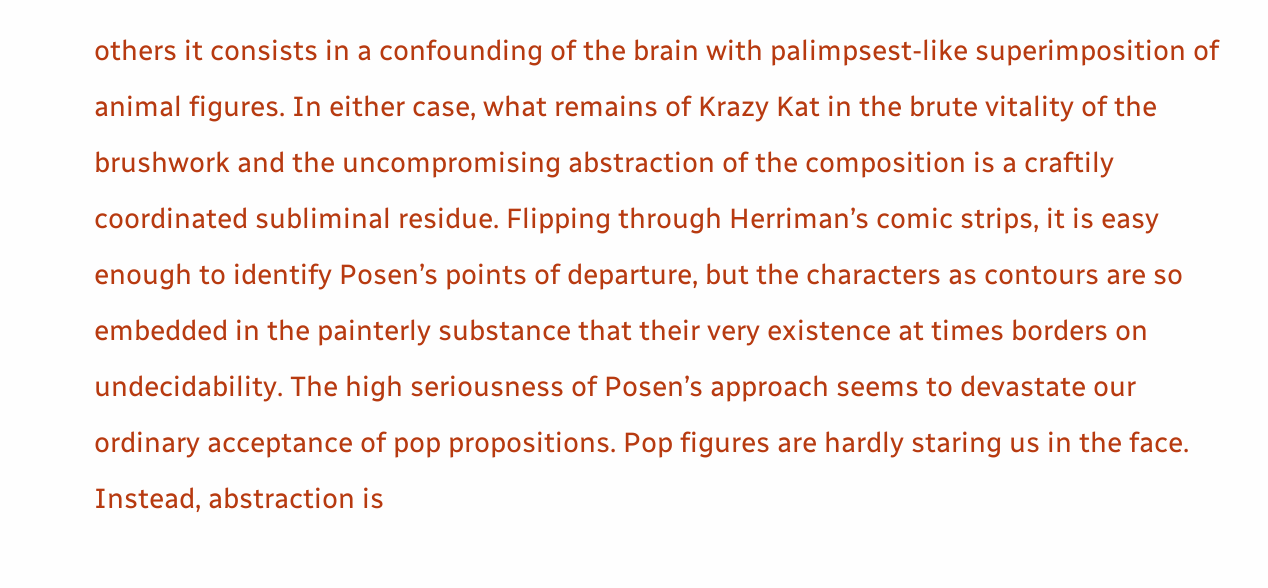others it consists in a confounding of the brain with palimpsest-like superimposition of animal figures. In either case, what remains of Krazy Kat in the brute vitality of the brushwork and the uncompromising abstraction of the composition is a craftily coordinated subliminal residue. Flipping through Herriman’s comic strips, it is easy enough to identify Posen’s points of departure, but the characters as contours are so embedded in the painterly substance that their very existence at times borders on undecidability. The high seriousness of Posen’s approach seems to devastate our ordinary acceptance of pop propositions. Pop figures are hardly staring us in the face. Instead, abstraction is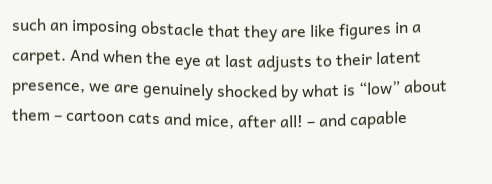such an imposing obstacle that they are like figures in a carpet. And when the eye at last adjusts to their latent presence, we are genuinely shocked by what is “low” about them – cartoon cats and mice, after all! – and capable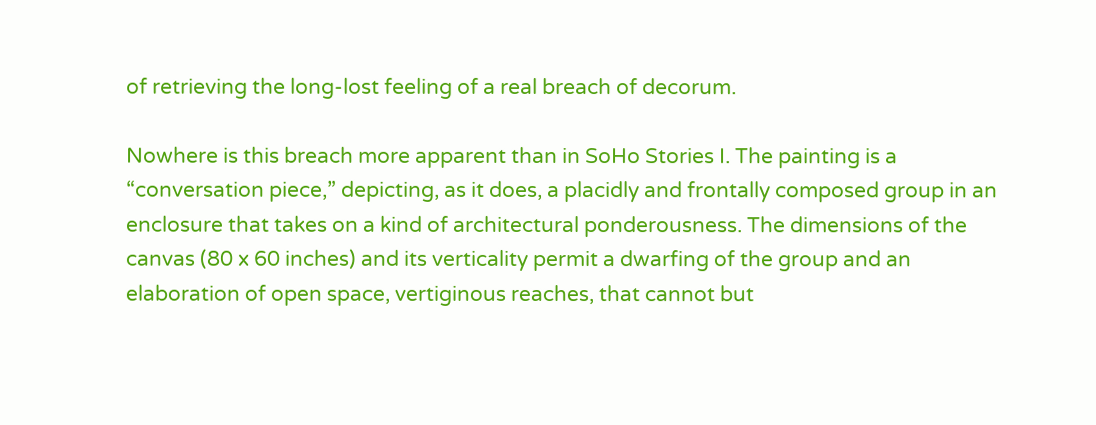of retrieving the long-lost feeling of a real breach of decorum.

Nowhere is this breach more apparent than in SoHo Stories I. The painting is a “conversation piece,” depicting, as it does, a placidly and frontally composed group in an enclosure that takes on a kind of architectural ponderousness. The dimensions of the canvas (80 x 60 inches) and its verticality permit a dwarfing of the group and an elaboration of open space, vertiginous reaches, that cannot but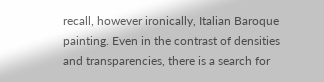recall, however ironically, Italian Baroque painting. Even in the contrast of densities and transparencies, there is a search for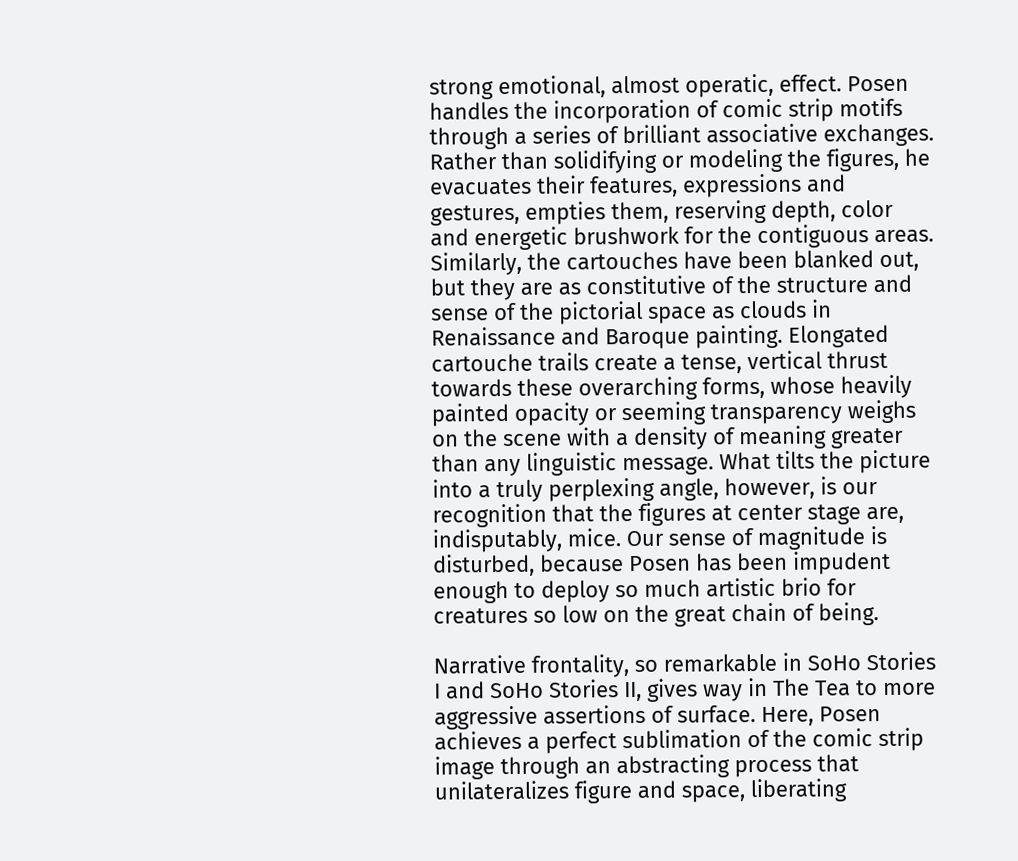strong emotional, almost operatic, effect. Posen handles the incorporation of comic strip motifs through a series of brilliant associative exchanges. Rather than solidifying or modeling the figures, he evacuates their features, expressions and gestures, empties them, reserving depth, color and energetic brushwork for the contiguous areas. Similarly, the cartouches have been blanked out, but they are as constitutive of the structure and sense of the pictorial space as clouds in Renaissance and Baroque painting. Elongated cartouche trails create a tense, vertical thrust towards these overarching forms, whose heavily painted opacity or seeming transparency weighs on the scene with a density of meaning greater than any linguistic message. What tilts the picture into a truly perplexing angle, however, is our recognition that the figures at center stage are, indisputably, mice. Our sense of magnitude is disturbed, because Posen has been impudent enough to deploy so much artistic brio for creatures so low on the great chain of being.

Narrative frontality, so remarkable in SoHo Stories I and SoHo Stories II, gives way in The Tea to more aggressive assertions of surface. Here, Posen achieves a perfect sublimation of the comic strip image through an abstracting process that unilateralizes figure and space, liberating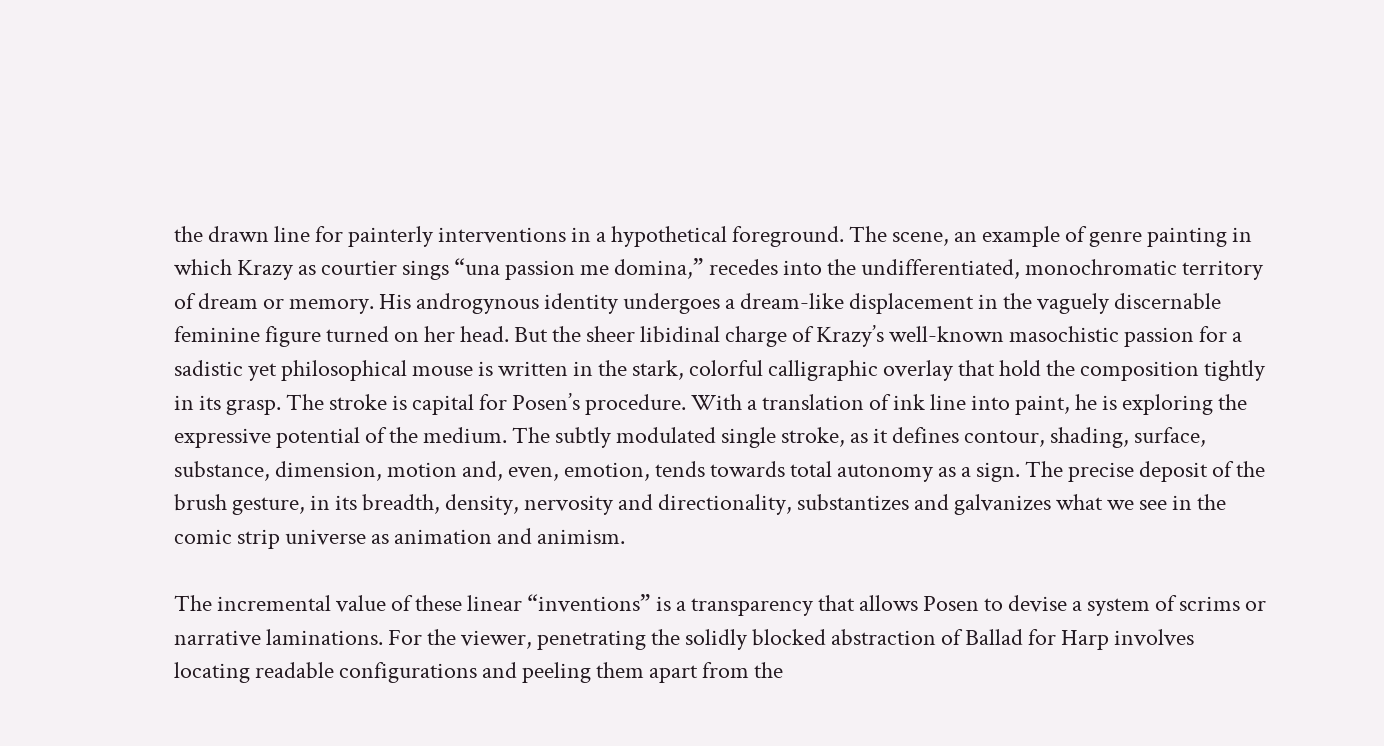the drawn line for painterly interventions in a hypothetical foreground. The scene, an example of genre painting in which Krazy as courtier sings “una passion me domina,” recedes into the undifferentiated, monochromatic territory of dream or memory. His androgynous identity undergoes a dream-like displacement in the vaguely discernable feminine figure turned on her head. But the sheer libidinal charge of Krazy’s well-known masochistic passion for a sadistic yet philosophical mouse is written in the stark, colorful calligraphic overlay that hold the composition tightly in its grasp. The stroke is capital for Posen’s procedure. With a translation of ink line into paint, he is exploring the expressive potential of the medium. The subtly modulated single stroke, as it defines contour, shading, surface, substance, dimension, motion and, even, emotion, tends towards total autonomy as a sign. The precise deposit of the brush gesture, in its breadth, density, nervosity and directionality, substantizes and galvanizes what we see in the comic strip universe as animation and animism.

The incremental value of these linear “inventions” is a transparency that allows Posen to devise a system of scrims or narrative laminations. For the viewer, penetrating the solidly blocked abstraction of Ballad for Harp involves locating readable configurations and peeling them apart from the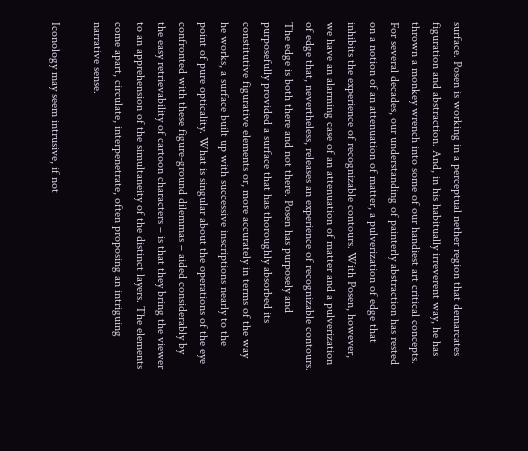surface. Posen is working in a perceptual nether region that demarcates figuration and abstraction. And, in his habitually irreverent way, he has thrown a monkey wrench into some of our handiest art critical concepts. For several decades, our understanding of painterly abstraction has rested on a notion of an attenuation of matter, a pulverization of edge that inhibits the experience of recognizable contours. With Posen, however, we have an alarming case of an attenuation of matter and a pulverization of edge that, nevertheless, releases an experience of recognizable contours. The edge is both there and not there. Posen has purposely and purposefully provided a surface that has thoroughly absorbed its constitutive figurative elements or, more accurately in terms of the way he works, a surface built up with successive inscriptions nearly to the point of pure opticality. What is singular about the operations of the eye confronted with these figure-ground dilemmas – aided considerably by the easy retrievability of cartoon characters – is that they bring the viewer to an apprehension of the simultaneity of the distinct layers. The elements come apart, circulate, interpenetrate, often proposing an intriguing narrative sense.

Iconology may seem intrusive, if not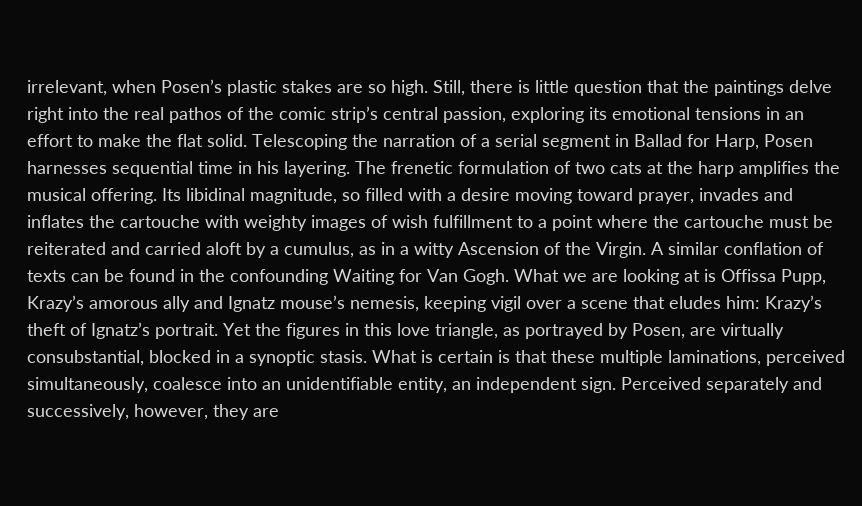irrelevant, when Posen’s plastic stakes are so high. Still, there is little question that the paintings delve right into the real pathos of the comic strip’s central passion, exploring its emotional tensions in an effort to make the flat solid. Telescoping the narration of a serial segment in Ballad for Harp, Posen harnesses sequential time in his layering. The frenetic formulation of two cats at the harp amplifies the musical offering. Its libidinal magnitude, so filled with a desire moving toward prayer, invades and inflates the cartouche with weighty images of wish fulfillment to a point where the cartouche must be reiterated and carried aloft by a cumulus, as in a witty Ascension of the Virgin. A similar conflation of texts can be found in the confounding Waiting for Van Gogh. What we are looking at is Offissa Pupp, Krazy’s amorous ally and Ignatz mouse’s nemesis, keeping vigil over a scene that eludes him: Krazy’s theft of Ignatz’s portrait. Yet the figures in this love triangle, as portrayed by Posen, are virtually consubstantial, blocked in a synoptic stasis. What is certain is that these multiple laminations, perceived simultaneously, coalesce into an unidentifiable entity, an independent sign. Perceived separately and successively, however, they are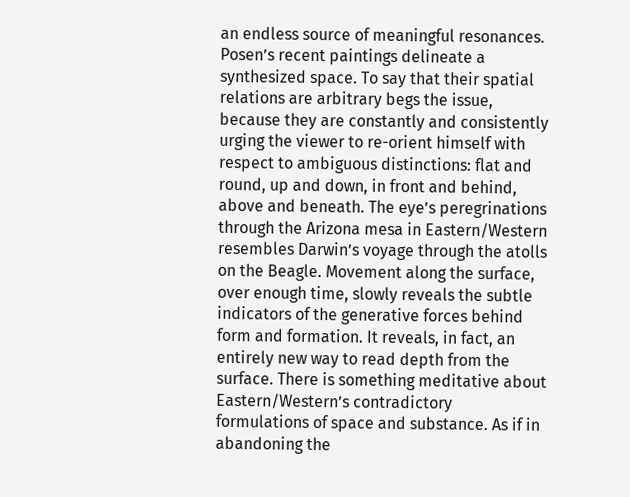an endless source of meaningful resonances. Posen’s recent paintings delineate a synthesized space. To say that their spatial relations are arbitrary begs the issue, because they are constantly and consistently urging the viewer to re-orient himself with respect to ambiguous distinctions: flat and round, up and down, in front and behind, above and beneath. The eye’s peregrinations through the Arizona mesa in Eastern/Western resembles Darwin’s voyage through the atolls on the Beagle. Movement along the surface, over enough time, slowly reveals the subtle indicators of the generative forces behind form and formation. It reveals, in fact, an entirely new way to read depth from the surface. There is something meditative about Eastern/Western’s contradictory formulations of space and substance. As if in abandoning the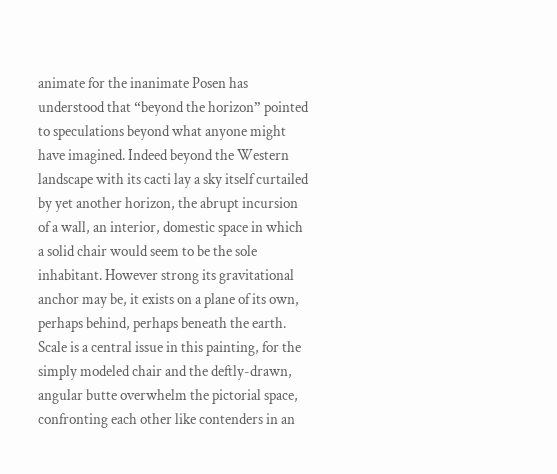animate for the inanimate Posen has understood that “beyond the horizon” pointed to speculations beyond what anyone might have imagined. Indeed beyond the Western landscape with its cacti lay a sky itself curtailed by yet another horizon, the abrupt incursion of a wall, an interior, domestic space in which a solid chair would seem to be the sole inhabitant. However strong its gravitational anchor may be, it exists on a plane of its own, perhaps behind, perhaps beneath the earth. Scale is a central issue in this painting, for the simply modeled chair and the deftly-drawn, angular butte overwhelm the pictorial space, confronting each other like contenders in an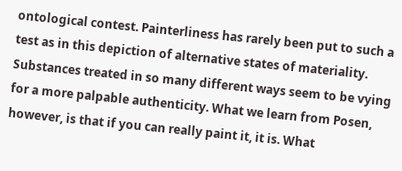ontological contest. Painterliness has rarely been put to such a test as in this depiction of alternative states of materiality. Substances treated in so many different ways seem to be vying for a more palpable authenticity. What we learn from Posen, however, is that if you can really paint it, it is. What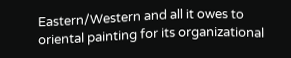Eastern/Western and all it owes to oriental painting for its organizational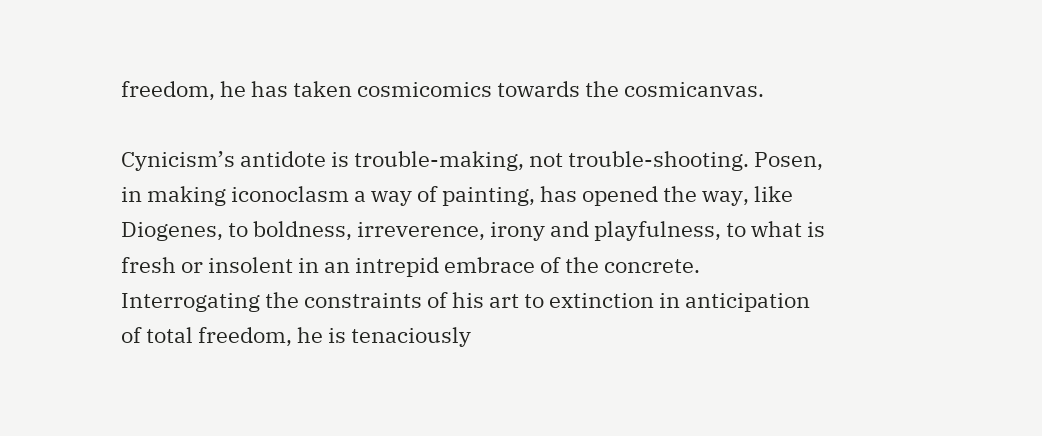freedom, he has taken cosmicomics towards the cosmicanvas.

Cynicism’s antidote is trouble-making, not trouble-shooting. Posen, in making iconoclasm a way of painting, has opened the way, like Diogenes, to boldness, irreverence, irony and playfulness, to what is fresh or insolent in an intrepid embrace of the concrete. Interrogating the constraints of his art to extinction in anticipation of total freedom, he is tenaciously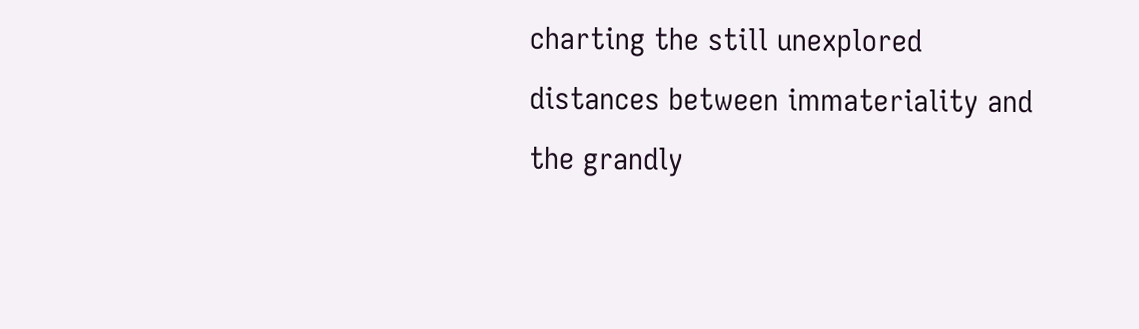charting the still unexplored distances between immateriality and the grandly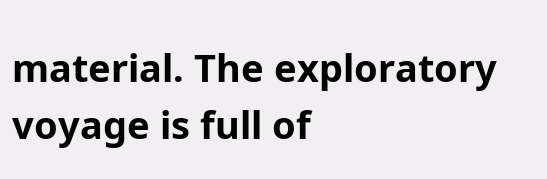material. The exploratory voyage is full of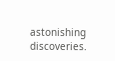astonishing discoveries.